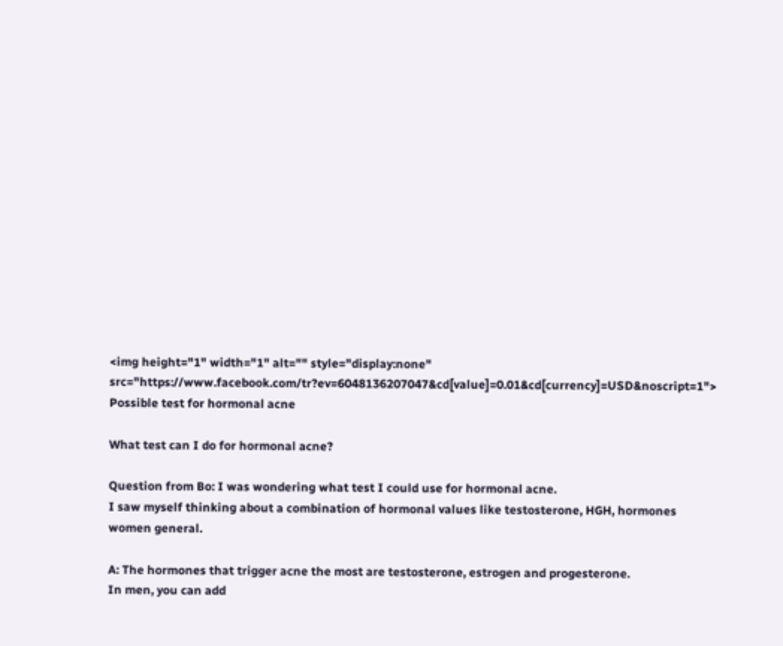<img height="1" width="1" alt="" style="display:none" src="https://www.facebook.com/tr?ev=6048136207047&cd[value]=0.01&cd[currency]=USD&noscript=1"> Possible test for hormonal acne

What test can I do for hormonal acne?

Question from Bo: I was wondering what test I could use for hormonal acne.
I saw myself thinking about a combination of hormonal values like testosterone, HGH, hormones women general.

A: The hormones that trigger acne the most are testosterone, estrogen and progesterone.
In men, you can add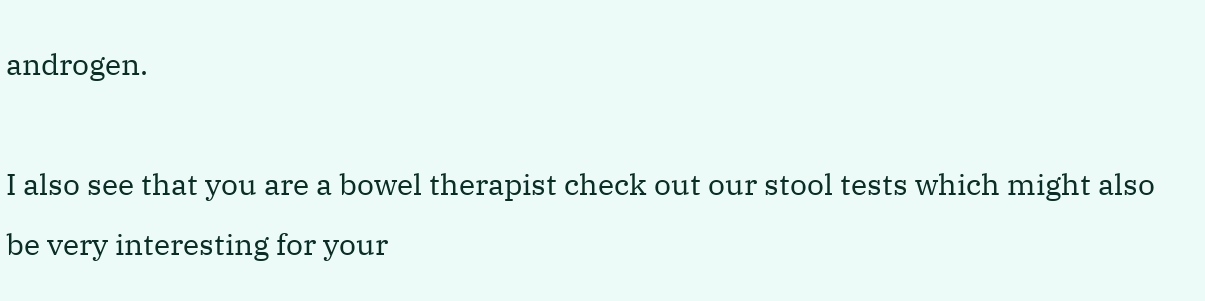androgen.

I also see that you are a bowel therapist check out our stool tests which might also be very interesting for your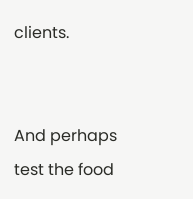clients.


And perhaps test the food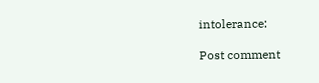intolerance:

Post comment